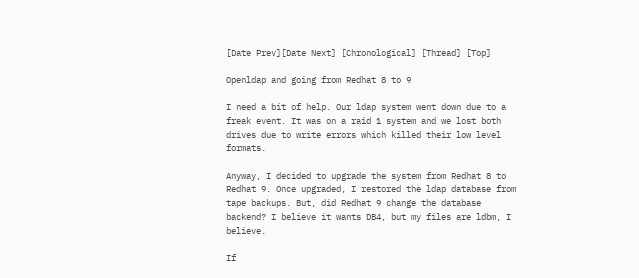[Date Prev][Date Next] [Chronological] [Thread] [Top]

Openldap and going from Redhat 8 to 9

I need a bit of help. Our ldap system went down due to a freak event. It was on a raid 1 system and we lost both drives due to write errors which killed their low level formats.

Anyway, I decided to upgrade the system from Redhat 8 to Redhat 9. Once upgraded, I restored the ldap database from tape backups. But, did Redhat 9 change the database backend? I believe it wants DB4, but my files are ldbm, I believe.

If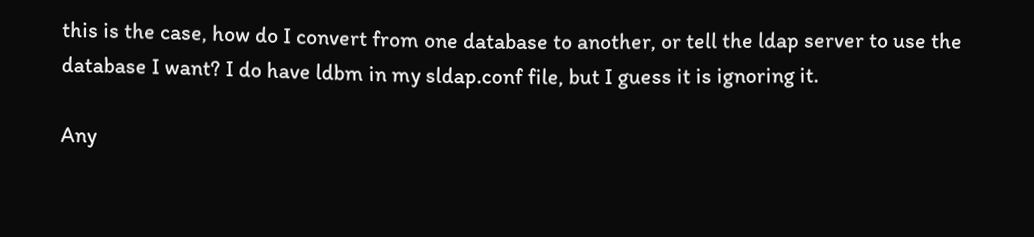this is the case, how do I convert from one database to another, or tell the ldap server to use the database I want? I do have ldbm in my sldap.conf file, but I guess it is ignoring it.

Any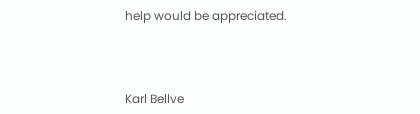help would be appreciated.



Karl Bellve